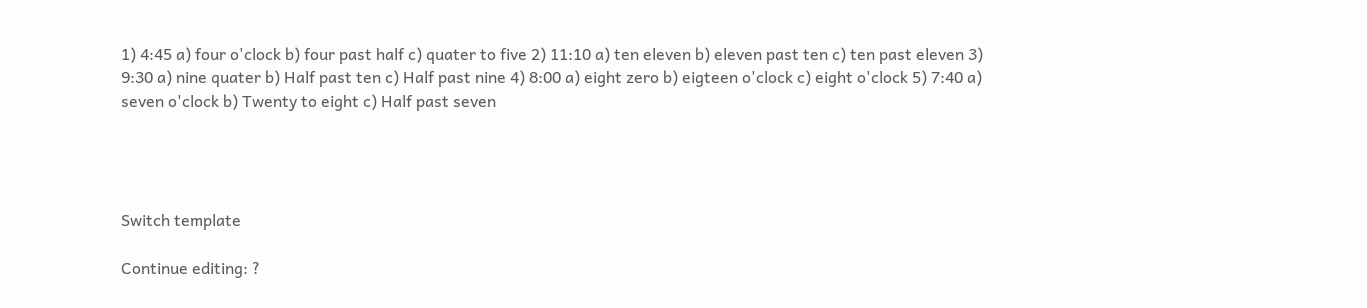1) 4:45 a) four o'clock b) four past half c) quater to five 2) 11:10 a) ten eleven b) eleven past ten c) ten past eleven 3) 9:30 a) nine quater b) Half past ten c) Half past nine 4) 8:00 a) eight zero b) eigteen o'clock c) eight o'clock 5) 7:40 a) seven o'clock b) Twenty to eight c) Half past seven




Switch template

Continue editing: ?